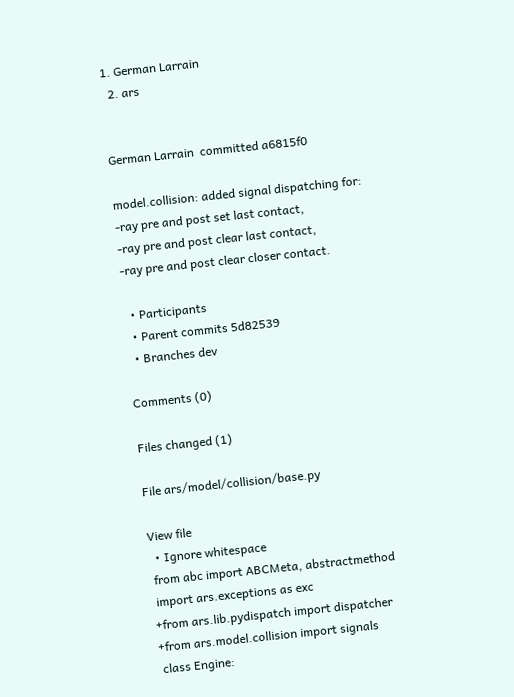1. German Larrain
  2. ars


German Larrain  committed a6815f0

model.collision: added signal dispatching for:
-ray pre and post set last contact,
-ray pre and post clear last contact,
-ray pre and post clear closer contact.

  • Participants
  • Parent commits 5d82539
  • Branches dev

Comments (0)

Files changed (1)

File ars/model/collision/base.py

View file
  • Ignore whitespace
 from abc import ABCMeta, abstractmethod
 import ars.exceptions as exc
+from ars.lib.pydispatch import dispatcher
+from ars.model.collision import signals
 class Engine: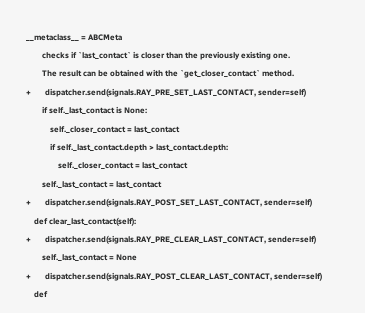__metaclass__ = ABCMeta
        checks if `last_contact` is closer than the previously existing one.
        The result can be obtained with the `get_closer_contact` method.
+       dispatcher.send(signals.RAY_PRE_SET_LAST_CONTACT, sender=self)
        if self._last_contact is None:
            self._closer_contact = last_contact
            if self._last_contact.depth > last_contact.depth:
                self._closer_contact = last_contact
        self._last_contact = last_contact
+       dispatcher.send(signals.RAY_POST_SET_LAST_CONTACT, sender=self)
    def clear_last_contact(self):
+       dispatcher.send(signals.RAY_PRE_CLEAR_LAST_CONTACT, sender=self)
        self._last_contact = None
+       dispatcher.send(signals.RAY_POST_CLEAR_LAST_CONTACT, sender=self)
    def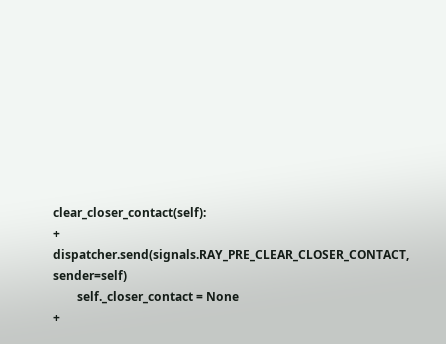clear_closer_contact(self):
+       dispatcher.send(signals.RAY_PRE_CLEAR_CLOSER_CONTACT, sender=self)
        self._closer_contact = None
+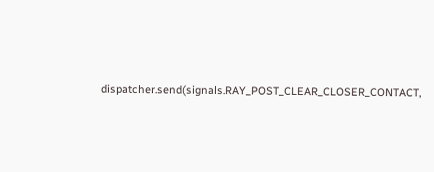dispatcher.send(signals.RAY_POST_CLEAR_CLOSER_CONTACT,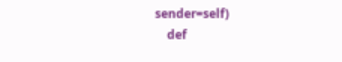sender=self)
    def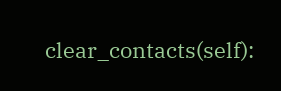clear_contacts(self):